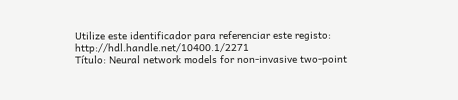Utilize este identificador para referenciar este registo: http://hdl.handle.net/10400.1/2271
Título: Neural network models for non-invasive two-point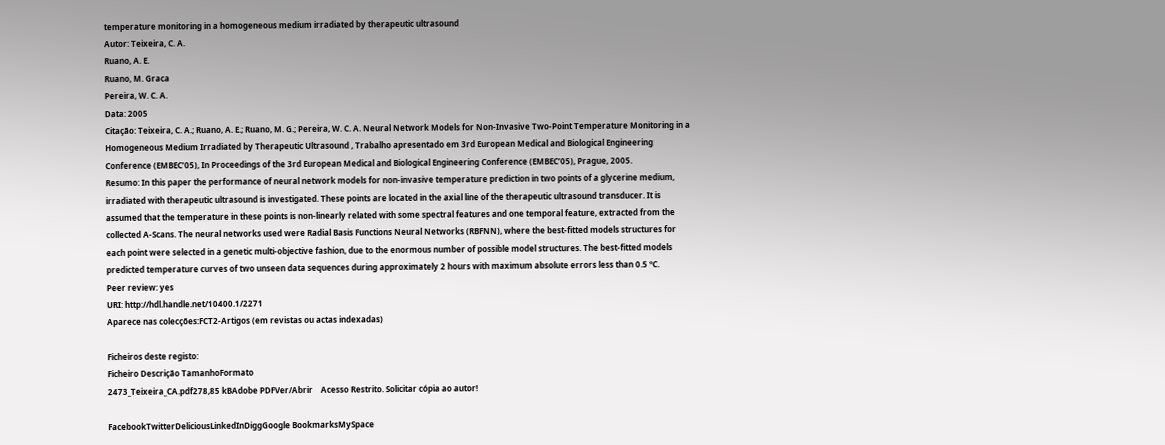temperature monitoring in a homogeneous medium irradiated by therapeutic ultrasound
Autor: Teixeira, C. A.
Ruano, A. E.
Ruano, M. Graca
Pereira, W. C. A.
Data: 2005
Citação: Teixeira, C. A.; Ruano, A. E.; Ruano, M. G.; Pereira, W. C. A. Neural Network Models for Non-Invasive Two-Point Temperature Monitoring in a Homogeneous Medium Irradiated by Therapeutic Ultrasound , Trabalho apresentado em 3rd European Medical and Biological Engineering Conference (EMBEC’05), In Proceedings of the 3rd European Medical and Biological Engineering Conference (EMBEC’05), Prague, 2005.
Resumo: In this paper the performance of neural network models for non-invasive temperature prediction in two points of a glycerine medium, irradiated with therapeutic ultrasound is investigated. These points are located in the axial line of the therapeutic ultrasound transducer. It is assumed that the temperature in these points is non-linearly related with some spectral features and one temporal feature, extracted from the collected A-Scans. The neural networks used were Radial Basis Functions Neural Networks (RBFNN), where the best-fitted models structures for each point were selected in a genetic multi-objective fashion, due to the enormous number of possible model structures. The best-fitted models predicted temperature curves of two unseen data sequences during approximately 2 hours with maximum absolute errors less than 0.5 ºC.
Peer review: yes
URI: http://hdl.handle.net/10400.1/2271
Aparece nas colecções:FCT2-Artigos (em revistas ou actas indexadas)

Ficheiros deste registo:
Ficheiro Descrição TamanhoFormato
2473_Teixeira_CA.pdf278,85 kBAdobe PDFVer/Abrir    Acesso Restrito. Solicitar cópia ao autor!

FacebookTwitterDeliciousLinkedInDiggGoogle BookmarksMySpace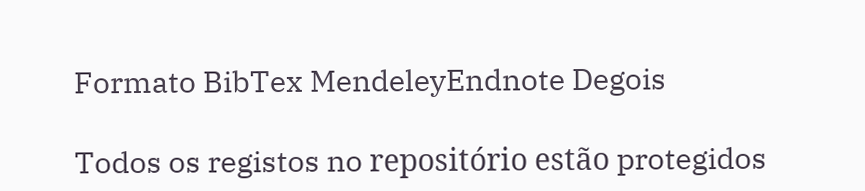Formato BibTex MendeleyEndnote Degois

Todos os registos no repositório estão protegidos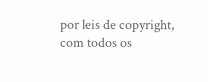por leis de copyright, com todos os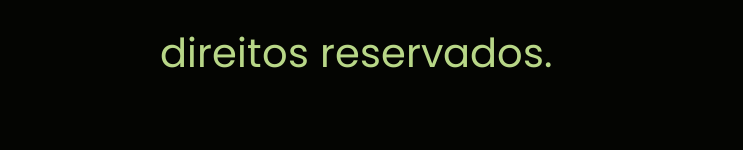direitos reservados.